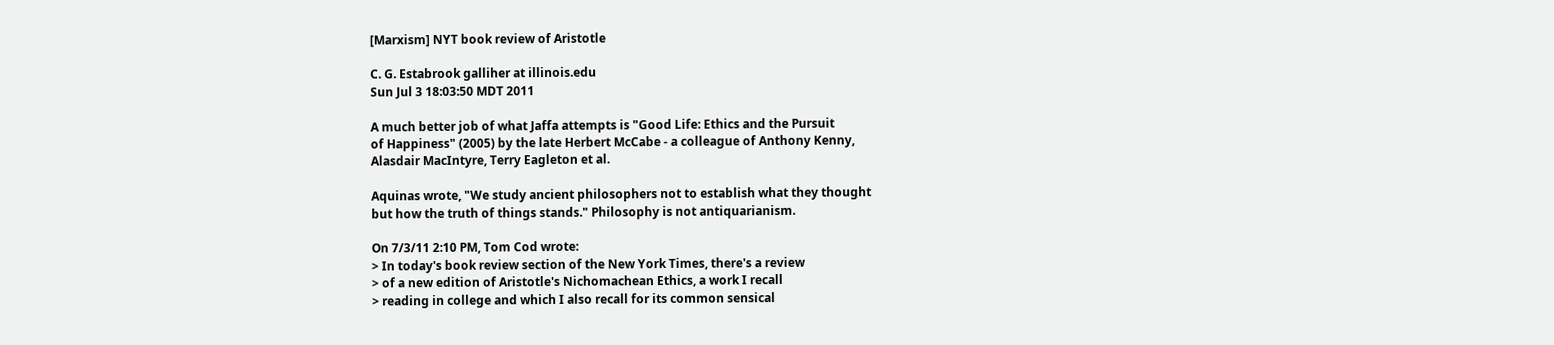[Marxism] NYT book review of Aristotle

C. G. Estabrook galliher at illinois.edu
Sun Jul 3 18:03:50 MDT 2011

A much better job of what Jaffa attempts is "Good Life: Ethics and the Pursuit
of Happiness" (2005) by the late Herbert McCabe - a colleague of Anthony Kenny,
Alasdair MacIntyre, Terry Eagleton et al.

Aquinas wrote, "We study ancient philosophers not to establish what they thought
but how the truth of things stands." Philosophy is not antiquarianism.

On 7/3/11 2:10 PM, Tom Cod wrote:
> In today's book review section of the New York Times, there's a review
> of a new edition of Aristotle's Nichomachean Ethics, a work I recall
> reading in college and which I also recall for its common sensical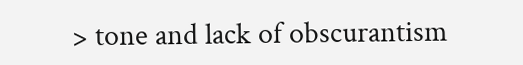> tone and lack of obscurantism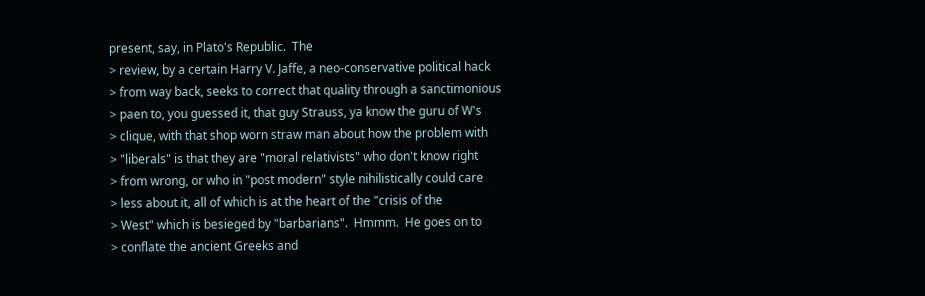present, say, in Plato's Republic.  The
> review, by a certain Harry V. Jaffe, a neo-conservative political hack
> from way back, seeks to correct that quality through a sanctimonious
> paen to, you guessed it, that guy Strauss, ya know the guru of W's
> clique, with that shop worn straw man about how the problem with
> "liberals" is that they are "moral relativists" who don't know right
> from wrong, or who in "post modern" style nihilistically could care
> less about it, all of which is at the heart of the "crisis of the
> West" which is besieged by "barbarians".  Hmmm.  He goes on to
> conflate the ancient Greeks and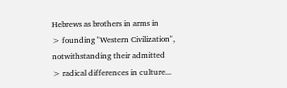Hebrews as brothers in arms in
> founding "Western Civilization", notwithstanding their admitted
> radical differences in culture...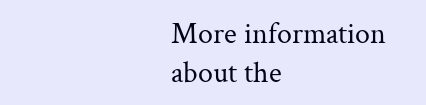More information about the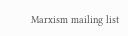Marxism mailing list